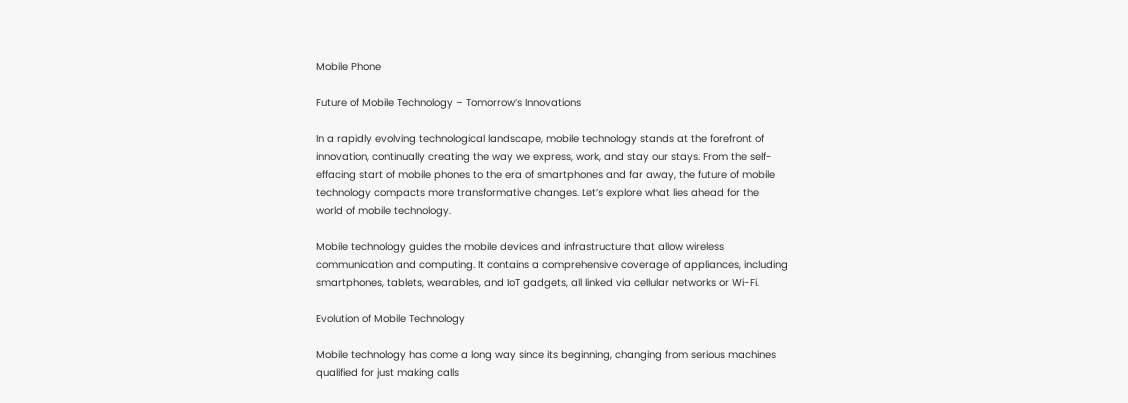Mobile Phone

Future of Mobile Technology – Tomorrow’s Innovations

In a rapidly evolving technological landscape, mobile technology stands at the forefront of innovation, continually creating the way we express, work, and stay our stays. From the self-effacing start of mobile phones to the era of smartphones and far away, the future of mobile technology compacts more transformative changes. Let’s explore what lies ahead for the world of mobile technology.

Mobile technology guides the mobile devices and infrastructure that allow wireless communication and computing. It contains a comprehensive coverage of appliances, including smartphones, tablets, wearables, and IoT gadgets, all linked via cellular networks or Wi-Fi.

Evolution of Mobile Technology

Mobile technology has come a long way since its beginning, changing from serious machines qualified for just making calls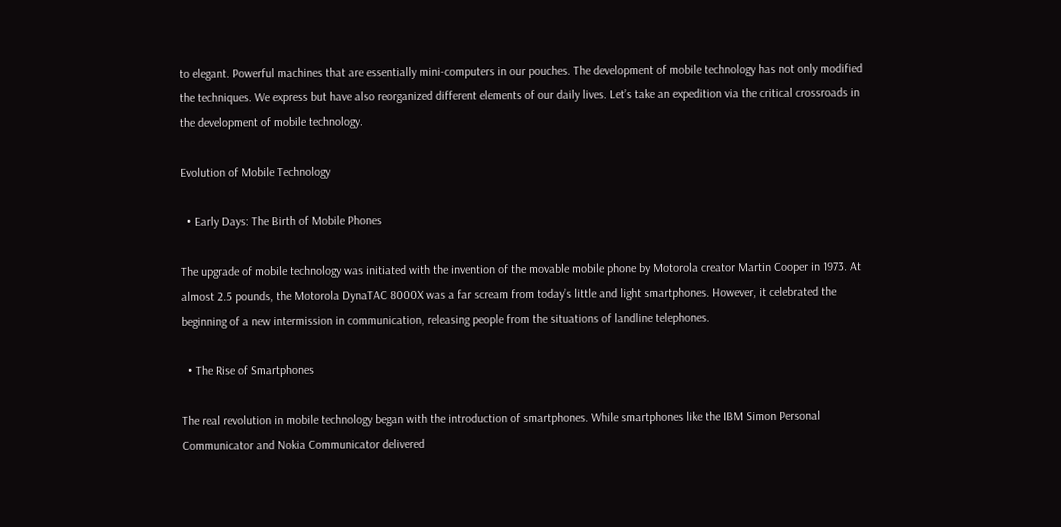to elegant. Powerful machines that are essentially mini-computers in our pouches. The development of mobile technology has not only modified the techniques. We express but have also reorganized different elements of our daily lives. Let’s take an expedition via the critical crossroads in the development of mobile technology.

Evolution of Mobile Technology

  • Early Days: The Birth of Mobile Phones

The upgrade of mobile technology was initiated with the invention of the movable mobile phone by Motorola creator Martin Cooper in 1973. At almost 2.5 pounds, the Motorola DynaTAC 8000X was a far scream from today’s little and light smartphones. However, it celebrated the beginning of a new intermission in communication, releasing people from the situations of landline telephones.

  • The Rise of Smartphones

The real revolution in mobile technology began with the introduction of smartphones. While smartphones like the IBM Simon Personal Communicator and Nokia Communicator delivered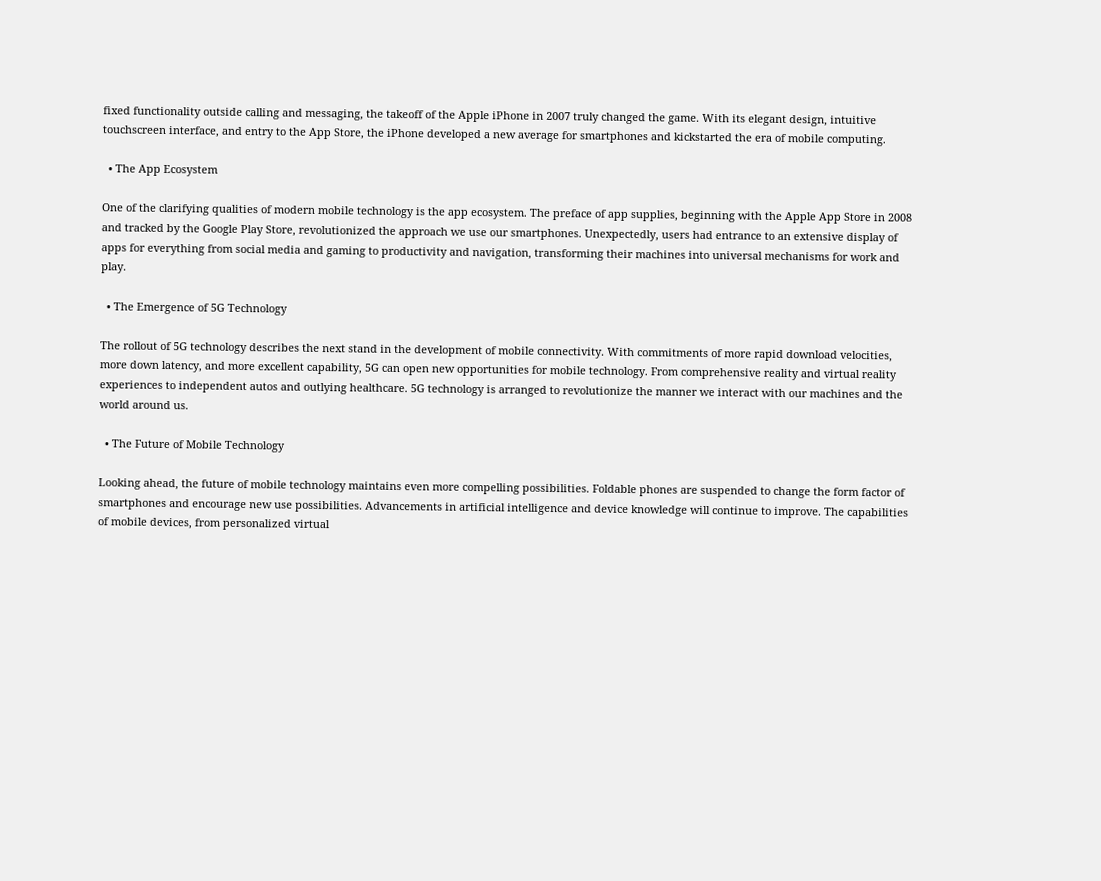fixed functionality outside calling and messaging, the takeoff of the Apple iPhone in 2007 truly changed the game. With its elegant design, intuitive touchscreen interface, and entry to the App Store, the iPhone developed a new average for smartphones and kickstarted the era of mobile computing.

  • The App Ecosystem

One of the clarifying qualities of modern mobile technology is the app ecosystem. The preface of app supplies, beginning with the Apple App Store in 2008 and tracked by the Google Play Store, revolutionized the approach we use our smartphones. Unexpectedly, users had entrance to an extensive display of apps for everything from social media and gaming to productivity and navigation, transforming their machines into universal mechanisms for work and play.

  • The Emergence of 5G Technology

The rollout of 5G technology describes the next stand in the development of mobile connectivity. With commitments of more rapid download velocities, more down latency, and more excellent capability, 5G can open new opportunities for mobile technology. From comprehensive reality and virtual reality experiences to independent autos and outlying healthcare. 5G technology is arranged to revolutionize the manner we interact with our machines and the world around us.

  • The Future of Mobile Technology

Looking ahead, the future of mobile technology maintains even more compelling possibilities. Foldable phones are suspended to change the form factor of smartphones and encourage new use possibilities. Advancements in artificial intelligence and device knowledge will continue to improve. The capabilities of mobile devices, from personalized virtual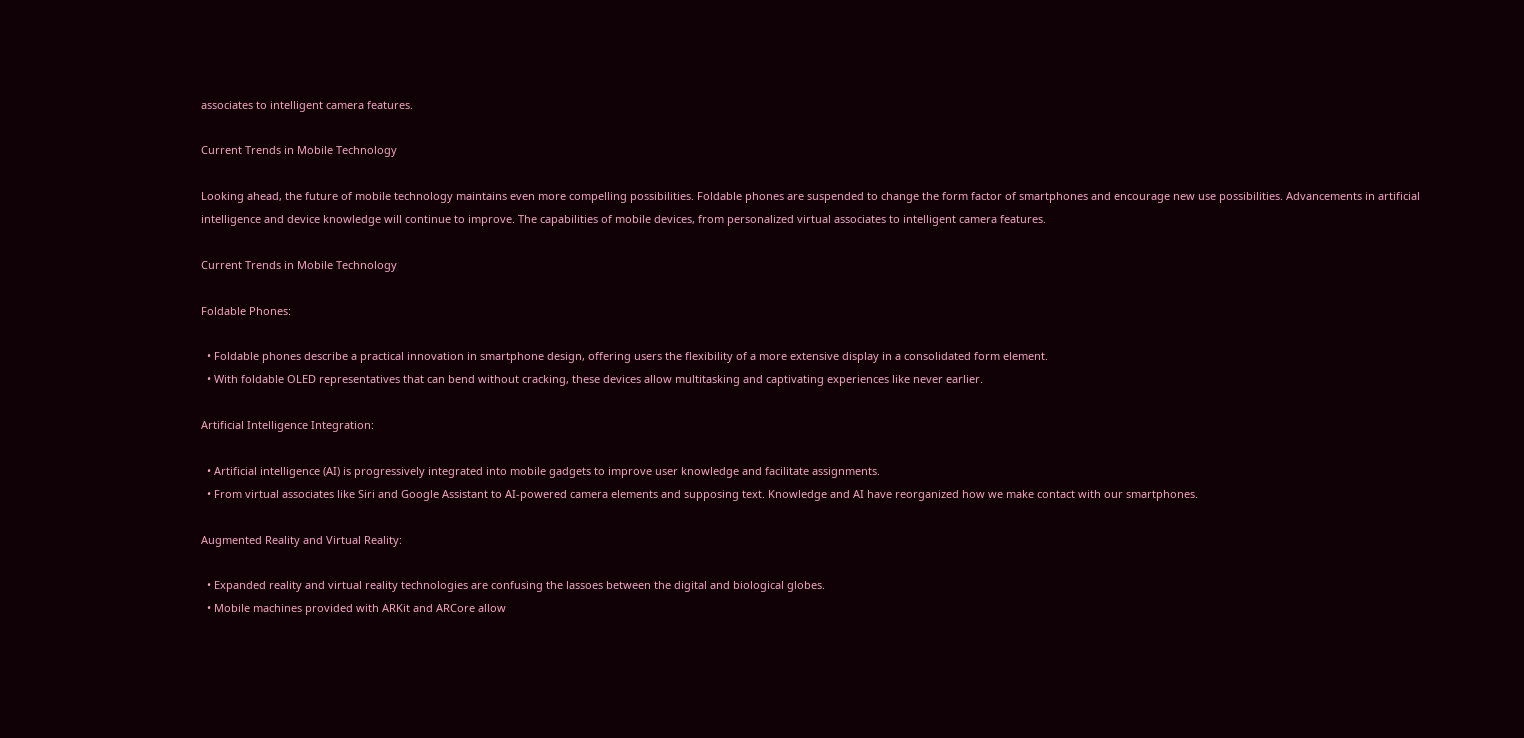associates to intelligent camera features.

Current Trends in Mobile Technology

Looking ahead, the future of mobile technology maintains even more compelling possibilities. Foldable phones are suspended to change the form factor of smartphones and encourage new use possibilities. Advancements in artificial intelligence and device knowledge will continue to improve. The capabilities of mobile devices, from personalized virtual associates to intelligent camera features.

Current Trends in Mobile Technology

Foldable Phones:

  • Foldable phones describe a practical innovation in smartphone design, offering users the flexibility of a more extensive display in a consolidated form element.
  • With foldable OLED representatives that can bend without cracking, these devices allow multitasking and captivating experiences like never earlier.

Artificial Intelligence Integration:

  • Artificial intelligence (AI) is progressively integrated into mobile gadgets to improve user knowledge and facilitate assignments.
  • From virtual associates like Siri and Google Assistant to AI-powered camera elements and supposing text. Knowledge and AI have reorganized how we make contact with our smartphones.

Augmented Reality and Virtual Reality:

  • Expanded reality and virtual reality technologies are confusing the lassoes between the digital and biological globes.
  • Mobile machines provided with ARKit and ARCore allow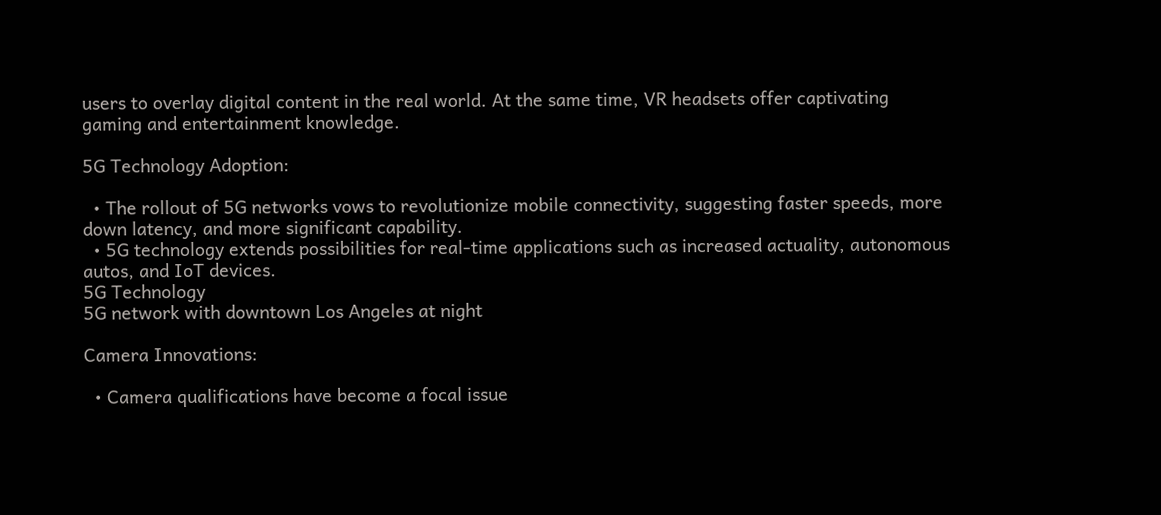users to overlay digital content in the real world. At the same time, VR headsets offer captivating gaming and entertainment knowledge.

5G Technology Adoption:

  • The rollout of 5G networks vows to revolutionize mobile connectivity, suggesting faster speeds, more down latency, and more significant capability.
  • 5G technology extends possibilities for real-time applications such as increased actuality, autonomous autos, and IoT devices.
5G Technology
5G network with downtown Los Angeles at night

Camera Innovations:

  • Camera qualifications have become a focal issue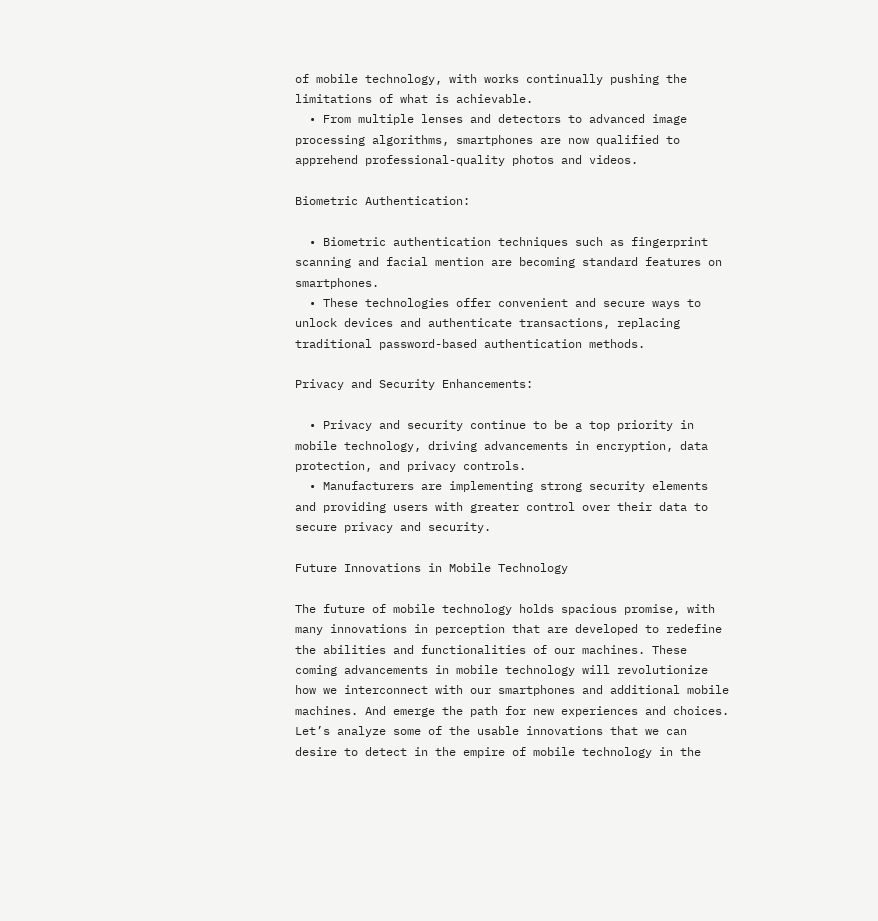of mobile technology, with works continually pushing the limitations of what is achievable.
  • From multiple lenses and detectors to advanced image processing algorithms, smartphones are now qualified to apprehend professional-quality photos and videos.

Biometric Authentication:

  • Biometric authentication techniques such as fingerprint scanning and facial mention are becoming standard features on smartphones.
  • These technologies offer convenient and secure ways to unlock devices and authenticate transactions, replacing traditional password-based authentication methods.

Privacy and Security Enhancements:

  • Privacy and security continue to be a top priority in mobile technology, driving advancements in encryption, data protection, and privacy controls.
  • Manufacturers are implementing strong security elements and providing users with greater control over their data to secure privacy and security.

Future Innovations in Mobile Technology

The future of mobile technology holds spacious promise, with many innovations in perception that are developed to redefine the abilities and functionalities of our machines. These coming advancements in mobile technology will revolutionize how we interconnect with our smartphones and additional mobile machines. And emerge the path for new experiences and choices. Let’s analyze some of the usable innovations that we can desire to detect in the empire of mobile technology in the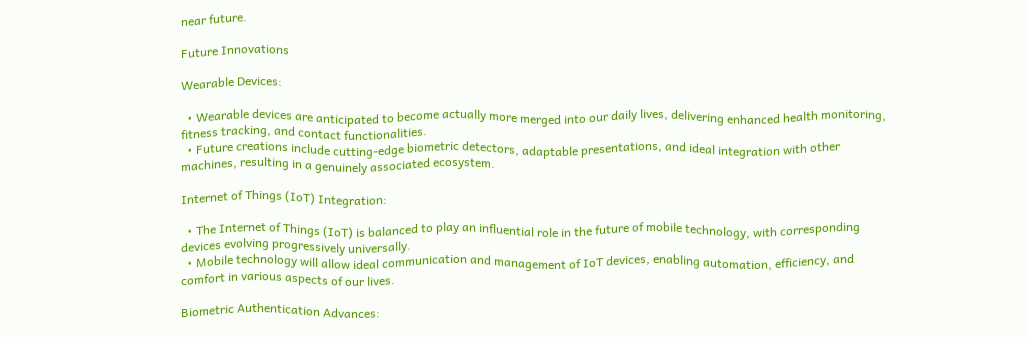near future.

Future Innovations

Wearable Devices:

  • Wearable devices are anticipated to become actually more merged into our daily lives, delivering enhanced health monitoring, fitness tracking, and contact functionalities.
  • Future creations include cutting-edge biometric detectors, adaptable presentations, and ideal integration with other machines, resulting in a genuinely associated ecosystem.

Internet of Things (IoT) Integration:

  • The Internet of Things (IoT) is balanced to play an influential role in the future of mobile technology, with corresponding devices evolving progressively universally.
  • Mobile technology will allow ideal communication and management of IoT devices, enabling automation, efficiency, and comfort in various aspects of our lives.

Biometric Authentication Advances: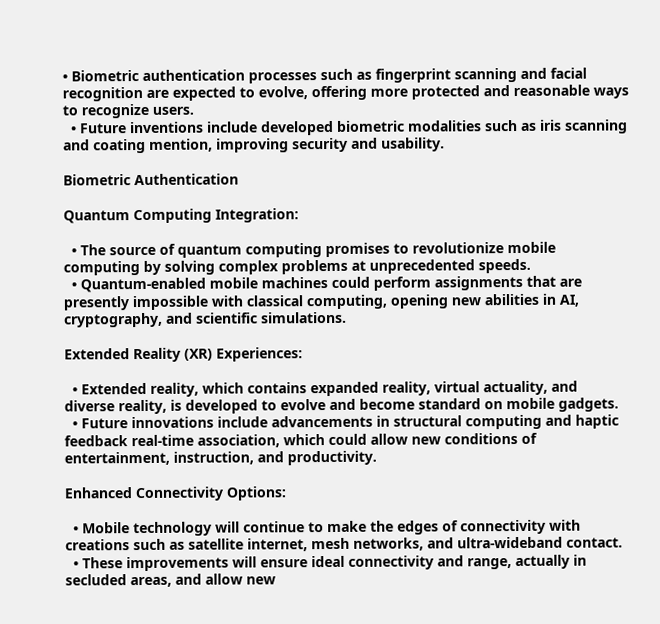• Biometric authentication processes such as fingerprint scanning and facial recognition are expected to evolve, offering more protected and reasonable ways to recognize users.
  • Future inventions include developed biometric modalities such as iris scanning and coating mention, improving security and usability.

Biometric Authentication

Quantum Computing Integration:

  • The source of quantum computing promises to revolutionize mobile computing by solving complex problems at unprecedented speeds.
  • Quantum-enabled mobile machines could perform assignments that are presently impossible with classical computing, opening new abilities in AI, cryptography, and scientific simulations.

Extended Reality (XR) Experiences:

  • Extended reality, which contains expanded reality, virtual actuality, and diverse reality, is developed to evolve and become standard on mobile gadgets.
  • Future innovations include advancements in structural computing and haptic feedback real-time association, which could allow new conditions of entertainment, instruction, and productivity.

Enhanced Connectivity Options:

  • Mobile technology will continue to make the edges of connectivity with creations such as satellite internet, mesh networks, and ultra-wideband contact.
  • These improvements will ensure ideal connectivity and range, actually in secluded areas, and allow new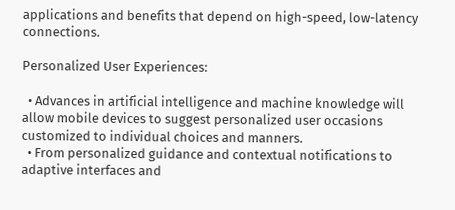applications and benefits that depend on high-speed, low-latency connections.

Personalized User Experiences:

  • Advances in artificial intelligence and machine knowledge will allow mobile devices to suggest personalized user occasions customized to individual choices and manners.
  • From personalized guidance and contextual notifications to adaptive interfaces and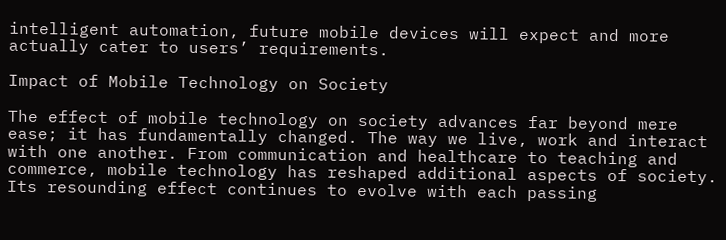intelligent automation, future mobile devices will expect and more actually cater to users’ requirements.

Impact of Mobile Technology on Society

The effect of mobile technology on society advances far beyond mere ease; it has fundamentally changed. The way we live, work and interact with one another. From communication and healthcare to teaching and commerce, mobile technology has reshaped additional aspects of society. Its resounding effect continues to evolve with each passing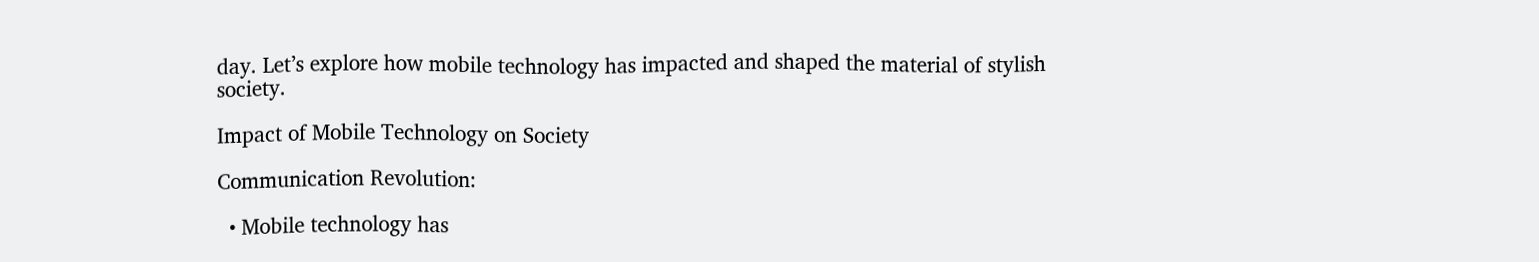day. Let’s explore how mobile technology has impacted and shaped the material of stylish society.

Impact of Mobile Technology on Society

Communication Revolution:

  • Mobile technology has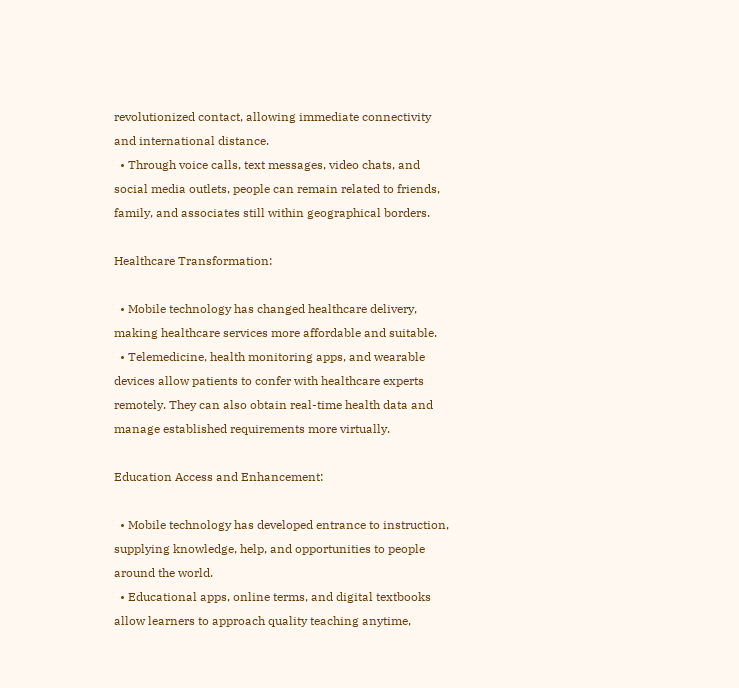revolutionized contact, allowing immediate connectivity and international distance.
  • Through voice calls, text messages, video chats, and social media outlets, people can remain related to friends, family, and associates still within geographical borders.

Healthcare Transformation:

  • Mobile technology has changed healthcare delivery, making healthcare services more affordable and suitable.
  • Telemedicine, health monitoring apps, and wearable devices allow patients to confer with healthcare experts remotely. They can also obtain real-time health data and manage established requirements more virtually.

Education Access and Enhancement:

  • Mobile technology has developed entrance to instruction, supplying knowledge, help, and opportunities to people around the world.
  • Educational apps, online terms, and digital textbooks allow learners to approach quality teaching anytime,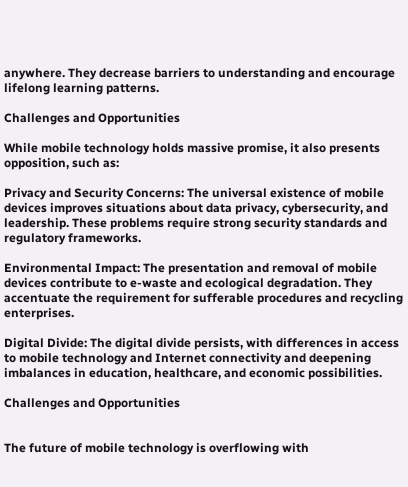anywhere. They decrease barriers to understanding and encourage lifelong learning patterns.

Challenges and Opportunities

While mobile technology holds massive promise, it also presents opposition, such as:

Privacy and Security Concerns: The universal existence of mobile devices improves situations about data privacy, cybersecurity, and leadership. These problems require strong security standards and regulatory frameworks.

Environmental Impact: The presentation and removal of mobile devices contribute to e-waste and ecological degradation. They accentuate the requirement for sufferable procedures and recycling enterprises.

Digital Divide: The digital divide persists, with differences in access to mobile technology and Internet connectivity and deepening imbalances in education, healthcare, and economic possibilities.

Challenges and Opportunities


The future of mobile technology is overflowing with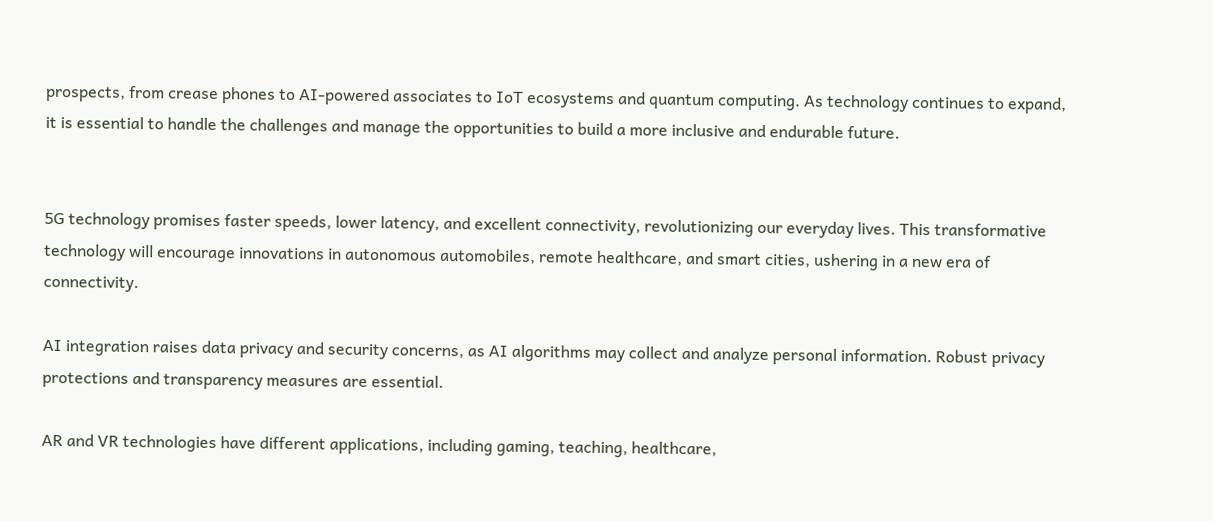prospects, from crease phones to AI-powered associates to IoT ecosystems and quantum computing. As technology continues to expand, it is essential to handle the challenges and manage the opportunities to build a more inclusive and endurable future.


5G technology promises faster speeds, lower latency, and excellent connectivity, revolutionizing our everyday lives. This transformative technology will encourage innovations in autonomous automobiles, remote healthcare, and smart cities, ushering in a new era of connectivity.

AI integration raises data privacy and security concerns, as AI algorithms may collect and analyze personal information. Robust privacy protections and transparency measures are essential.

AR and VR technologies have different applications, including gaming, teaching, healthcare,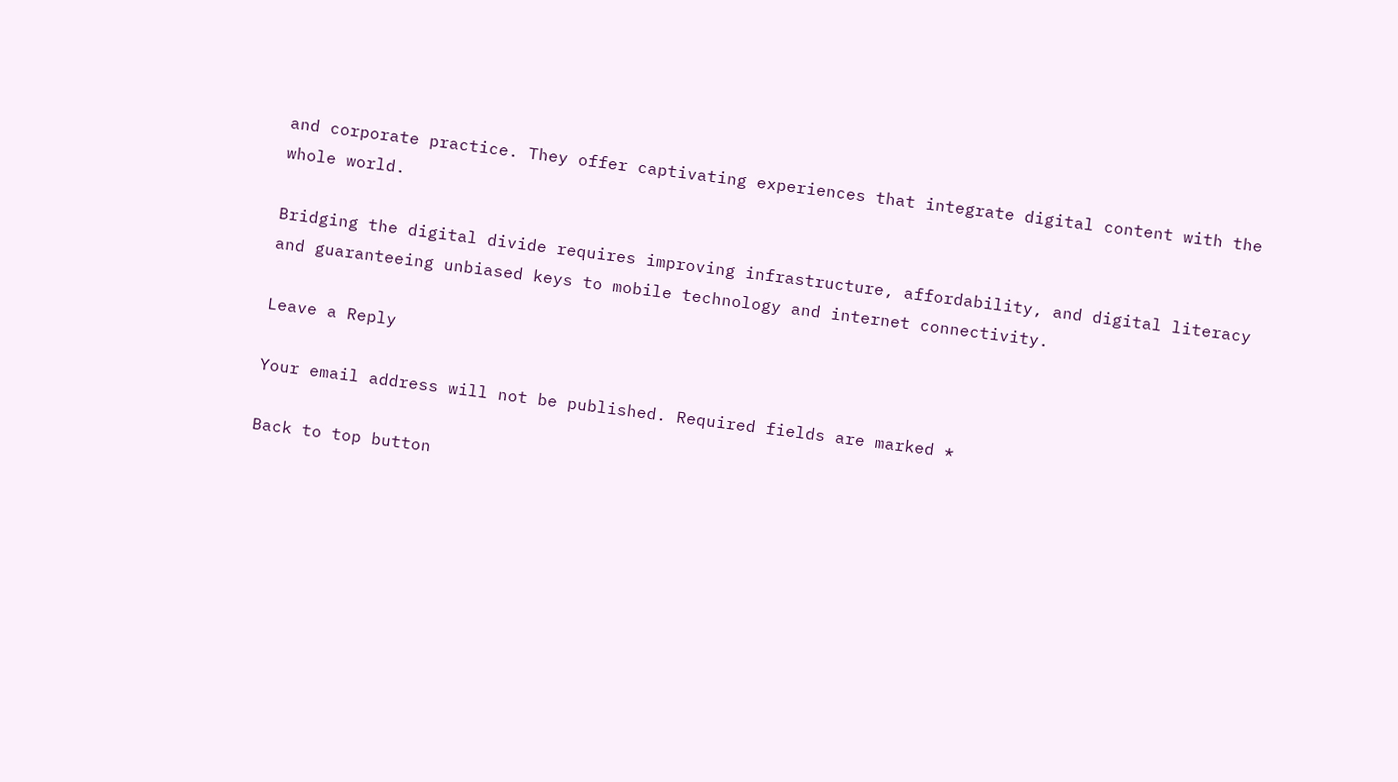and corporate practice. They offer captivating experiences that integrate digital content with the whole world.

Bridging the digital divide requires improving infrastructure, affordability, and digital literacy and guaranteeing unbiased keys to mobile technology and internet connectivity.

Leave a Reply

Your email address will not be published. Required fields are marked *

Back to top button